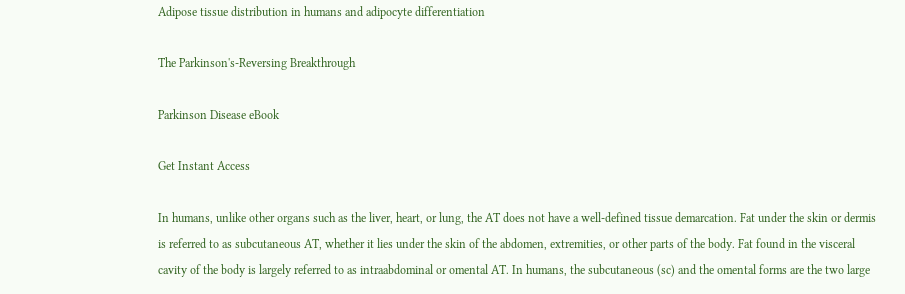Adipose tissue distribution in humans and adipocyte differentiation

The Parkinson's-Reversing Breakthrough

Parkinson Disease eBook

Get Instant Access

In humans, unlike other organs such as the liver, heart, or lung, the AT does not have a well-defined tissue demarcation. Fat under the skin or dermis is referred to as subcutaneous AT, whether it lies under the skin of the abdomen, extremities, or other parts of the body. Fat found in the visceral cavity of the body is largely referred to as intraabdominal or omental AT. In humans, the subcutaneous (sc) and the omental forms are the two large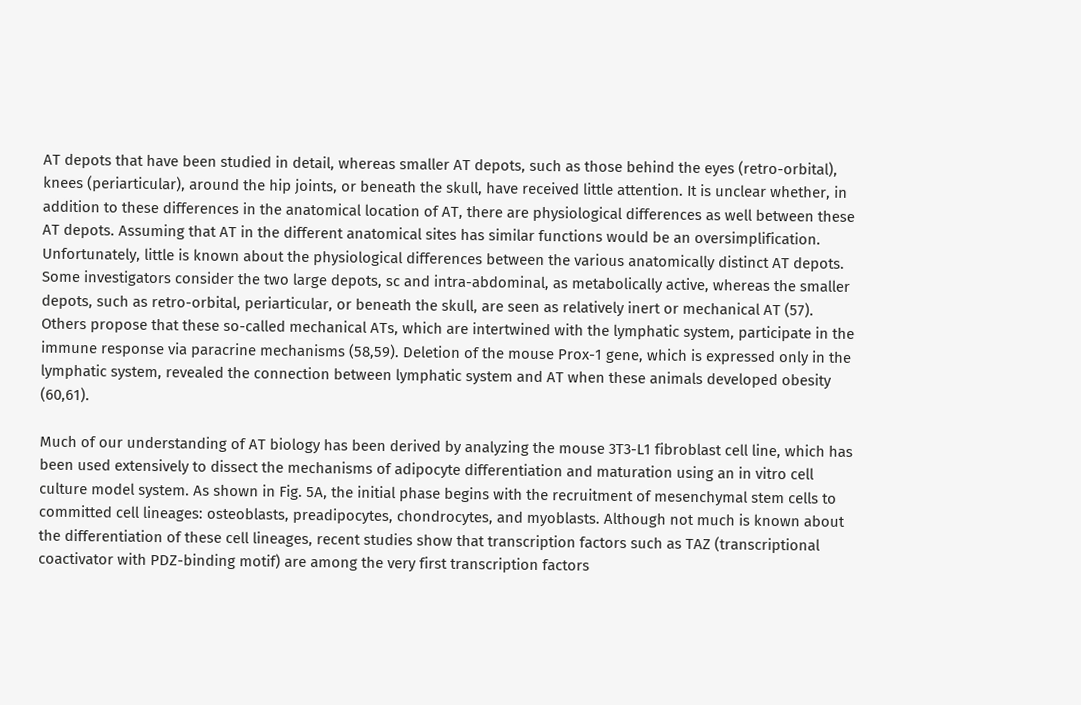AT depots that have been studied in detail, whereas smaller AT depots, such as those behind the eyes (retro-orbital), knees (periarticular), around the hip joints, or beneath the skull, have received little attention. It is unclear whether, in addition to these differences in the anatomical location of AT, there are physiological differences as well between these AT depots. Assuming that AT in the different anatomical sites has similar functions would be an oversimplification. Unfortunately, little is known about the physiological differences between the various anatomically distinct AT depots. Some investigators consider the two large depots, sc and intra-abdominal, as metabolically active, whereas the smaller depots, such as retro-orbital, periarticular, or beneath the skull, are seen as relatively inert or mechanical AT (57). Others propose that these so-called mechanical ATs, which are intertwined with the lymphatic system, participate in the immune response via paracrine mechanisms (58,59). Deletion of the mouse Prox-1 gene, which is expressed only in the lymphatic system, revealed the connection between lymphatic system and AT when these animals developed obesity (60,61).

Much of our understanding of AT biology has been derived by analyzing the mouse 3T3-L1 fibroblast cell line, which has been used extensively to dissect the mechanisms of adipocyte differentiation and maturation using an in vitro cell culture model system. As shown in Fig. 5A, the initial phase begins with the recruitment of mesenchymal stem cells to committed cell lineages: osteoblasts, preadipocytes, chondrocytes, and myoblasts. Although not much is known about the differentiation of these cell lineages, recent studies show that transcription factors such as TAZ (transcriptional coactivator with PDZ-binding motif) are among the very first transcription factors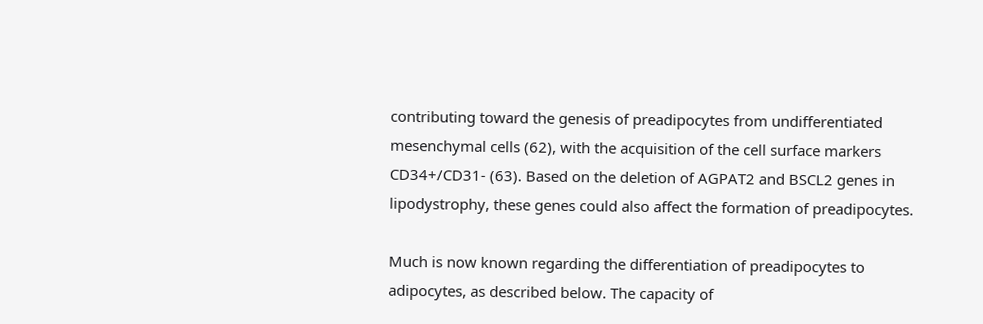contributing toward the genesis of preadipocytes from undifferentiated mesenchymal cells (62), with the acquisition of the cell surface markers CD34+/CD31- (63). Based on the deletion of AGPAT2 and BSCL2 genes in lipodystrophy, these genes could also affect the formation of preadipocytes.

Much is now known regarding the differentiation of preadipocytes to adipocytes, as described below. The capacity of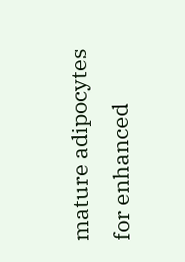mature adipocytes for enhanced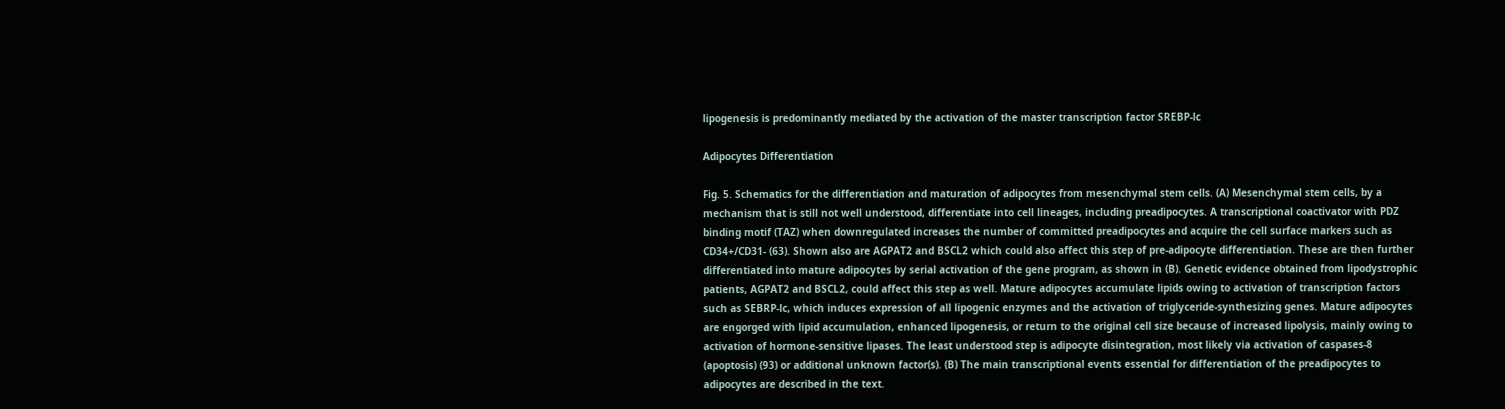lipogenesis is predominantly mediated by the activation of the master transcription factor SREBP-lc

Adipocytes Differentiation

Fig. 5. Schematics for the differentiation and maturation of adipocytes from mesenchymal stem cells. (A) Mesenchymal stem cells, by a mechanism that is still not well understood, differentiate into cell lineages, including preadipocytes. A transcriptional coactivator with PDZ binding motif (TAZ) when downregulated increases the number of committed preadipocytes and acquire the cell surface markers such as CD34+/CD31- (63). Shown also are AGPAT2 and BSCL2 which could also affect this step of pre-adipocyte differentiation. These are then further differentiated into mature adipocytes by serial activation of the gene program, as shown in (B). Genetic evidence obtained from lipodystrophic patients, AGPAT2 and BSCL2, could affect this step as well. Mature adipocytes accumulate lipids owing to activation of transcription factors such as SEBRP-lc, which induces expression of all lipogenic enzymes and the activation of triglyceride-synthesizing genes. Mature adipocytes are engorged with lipid accumulation, enhanced lipogenesis, or return to the original cell size because of increased lipolysis, mainly owing to activation of hormone-sensitive lipases. The least understood step is adipocyte disintegration, most likely via activation of caspases-8 (apoptosis) (93) or additional unknown factor(s). (B) The main transcriptional events essential for differentiation of the preadipocytes to adipocytes are described in the text.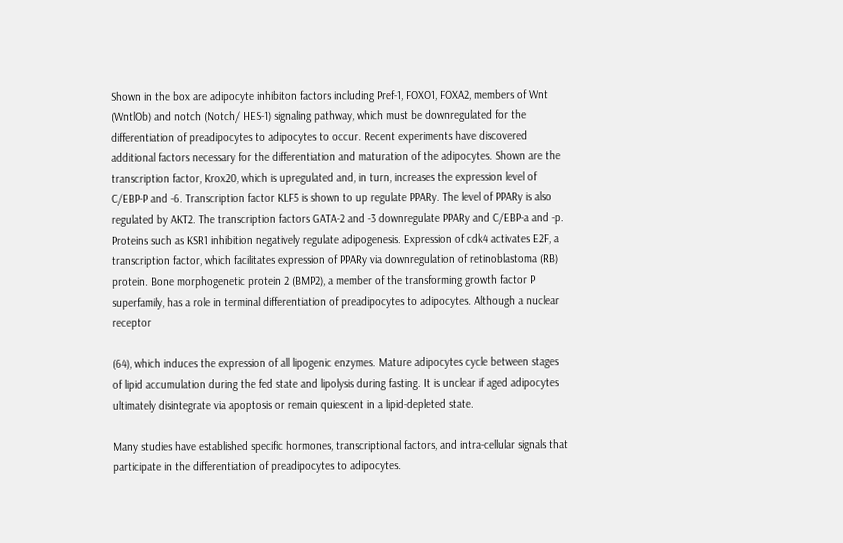Shown in the box are adipocyte inhibiton factors including Pref-1, FOXO1, FOXA2, members of Wnt (WntlOb) and notch (Notch/ HES-1) signaling pathway, which must be downregulated for the differentiation of preadipocytes to adipocytes to occur. Recent experiments have discovered additional factors necessary for the differentiation and maturation of the adipocytes. Shown are the transcription factor, Krox20, which is upregulated and, in turn, increases the expression level of C/EBP-P and -6. Transcription factor KLF5 is shown to up regulate PPARy. The level of PPARy is also regulated by AKT2. The transcription factors GATA-2 and -3 downregulate PPARy and C/EBP-a and -p. Proteins such as KSR1 inhibition negatively regulate adipogenesis. Expression of cdk4 activates E2F, a transcription factor, which facilitates expression of PPARy via downregulation of retinoblastoma (RB) protein. Bone morphogenetic protein 2 (BMP2), a member of the transforming growth factor P superfamily, has a role in terminal differentiation of preadipocytes to adipocytes. Although a nuclear receptor

(64), which induces the expression of all lipogenic enzymes. Mature adipocytes cycle between stages of lipid accumulation during the fed state and lipolysis during fasting. It is unclear if aged adipocytes ultimately disintegrate via apoptosis or remain quiescent in a lipid-depleted state.

Many studies have established specific hormones, transcriptional factors, and intra-cellular signals that participate in the differentiation of preadipocytes to adipocytes.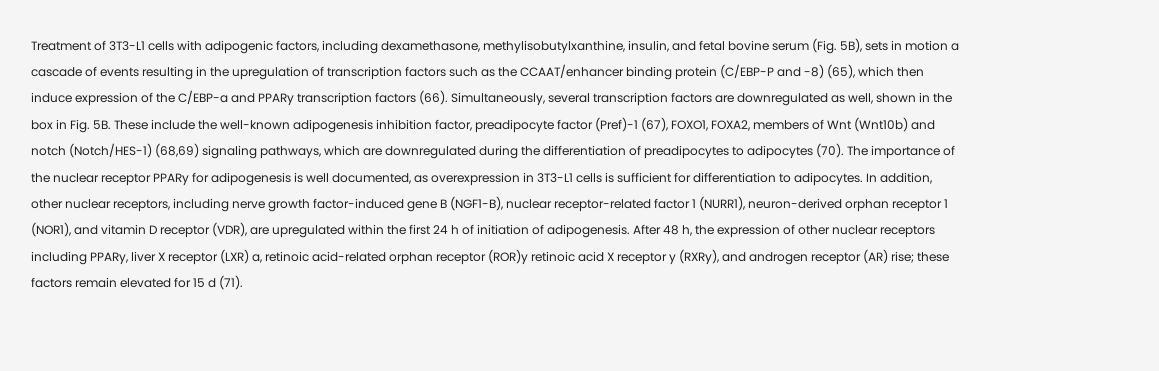Treatment of 3T3-L1 cells with adipogenic factors, including dexamethasone, methylisobutylxanthine, insulin, and fetal bovine serum (Fig. 5B), sets in motion a cascade of events resulting in the upregulation of transcription factors such as the CCAAT/enhancer binding protein (C/EBP-P and -8) (65), which then induce expression of the C/EBP-a and PPARy transcription factors (66). Simultaneously, several transcription factors are downregulated as well, shown in the box in Fig. 5B. These include the well-known adipogenesis inhibition factor, preadipocyte factor (Pref)-1 (67), FOXO1, FOXA2, members of Wnt (Wnt10b) and notch (Notch/HES-1) (68,69) signaling pathways, which are downregulated during the differentiation of preadipocytes to adipocytes (70). The importance of the nuclear receptor PPARy for adipogenesis is well documented, as overexpression in 3T3-L1 cells is sufficient for differentiation to adipocytes. In addition, other nuclear receptors, including nerve growth factor-induced gene B (NGF1-B), nuclear receptor-related factor 1 (NURR1), neuron-derived orphan receptor 1 (NOR1), and vitamin D receptor (VDR), are upregulated within the first 24 h of initiation of adipogenesis. After 48 h, the expression of other nuclear receptors including PPARy, liver X receptor (LXR) a, retinoic acid-related orphan receptor (ROR)y retinoic acid X receptor y (RXRy), and androgen receptor (AR) rise; these factors remain elevated for 15 d (71).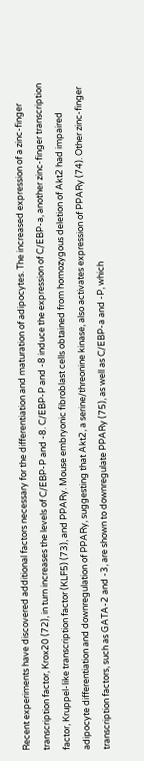Recent experiments have discovered additional factors necessary for the differentiation and maturation of adipocytes. The increased expression of a zinc-finger transcription factor, Krox20 (72), in turn increases the levels of C/EBP-P and -8. C/EBP-P and -8 induce the expression of C/EBP-a, another zinc-finger transcription factor, Kruppel-like transcription factor (KLF5) (73), and PPARy. Mouse embryonic fibroblast cells obtained from homozygous deletion of Akt2 had impaired adipocyte differentiation and downregulation of PPARy, suggesting that Akt2, a serine/threonine kinase, also activates expression of PPARy (74). Other zinc-finger transcription factors, such as GATA-2 and -3, are shown to downregulate PPARy (75), as well as C/EBP-a and -P, which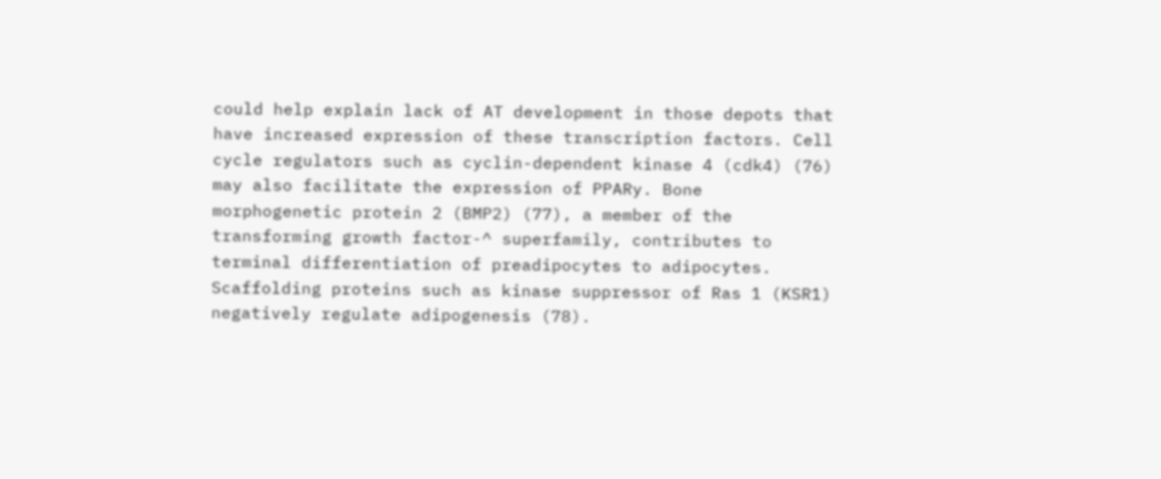could help explain lack of AT development in those depots that have increased expression of these transcription factors. Cell cycle regulators such as cyclin-dependent kinase 4 (cdk4) (76) may also facilitate the expression of PPARy. Bone morphogenetic protein 2 (BMP2) (77), a member of the transforming growth factor-^ superfamily, contributes to terminal differentiation of preadipocytes to adipocytes. Scaffolding proteins such as kinase suppressor of Ras 1 (KSR1) negatively regulate adipogenesis (78).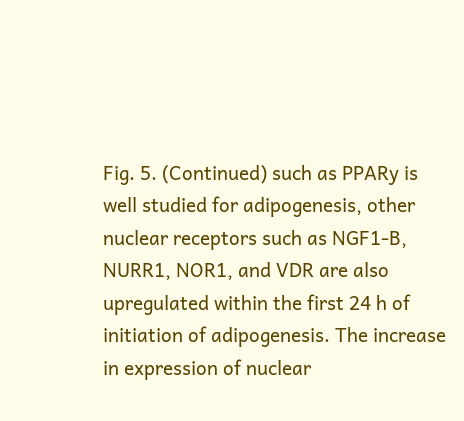Fig. 5. (Continued) such as PPARy is well studied for adipogenesis, other nuclear receptors such as NGF1-B, NURR1, NOR1, and VDR are also upregulated within the first 24 h of initiation of adipogenesis. The increase in expression of nuclear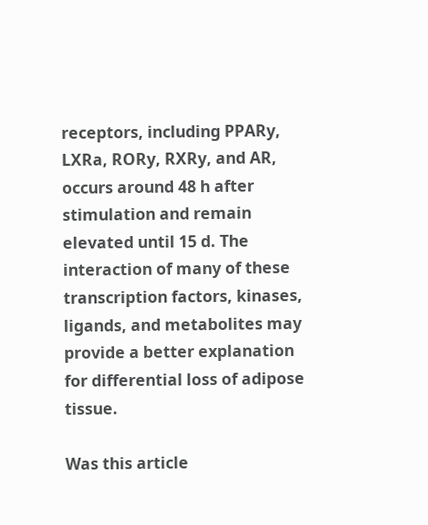receptors, including PPARy, LXRa, RORy, RXRy, and AR, occurs around 48 h after stimulation and remain elevated until 15 d. The interaction of many of these transcription factors, kinases, ligands, and metabolites may provide a better explanation for differential loss of adipose tissue.

Was this article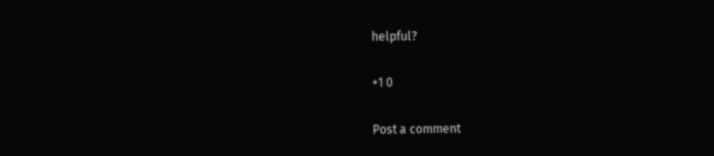helpful?

+1 0

Post a comment